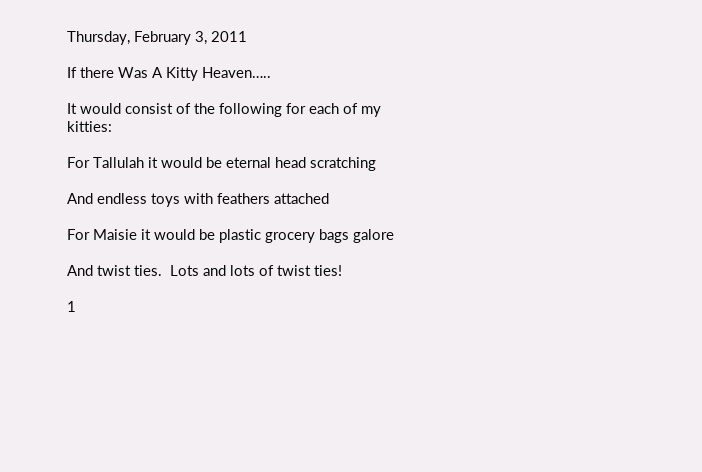Thursday, February 3, 2011

If there Was A Kitty Heaven…..

It would consist of the following for each of my kitties:

For Tallulah it would be eternal head scratching

And endless toys with feathers attached

For Maisie it would be plastic grocery bags galore

And twist ties.  Lots and lots of twist ties!

1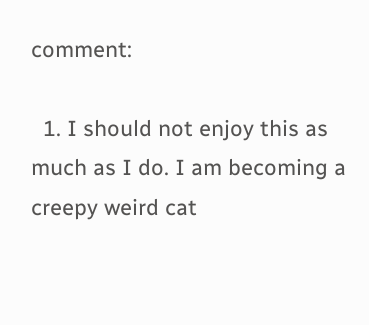comment:

  1. I should not enjoy this as much as I do. I am becoming a creepy weird cat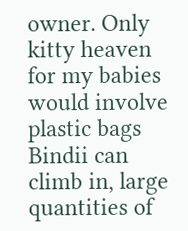owner. Only kitty heaven for my babies would involve plastic bags Bindii can climb in, large quantities of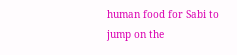human food for Sabi to jump on the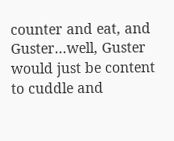counter and eat, and Guster...well, Guster would just be content to cuddle and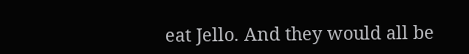eat Jello. And they would all be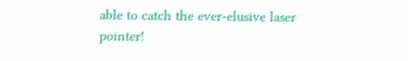able to catch the ever-elusive laser pointer!